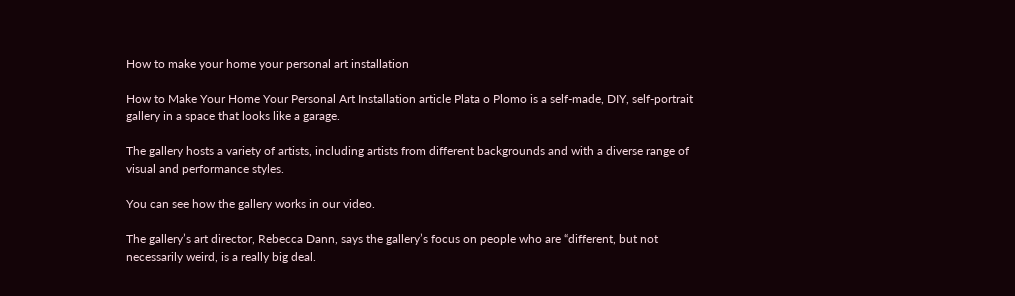How to make your home your personal art installation

How to Make Your Home Your Personal Art Installation article Plata o Plomo is a self-made, DIY, self-portrait gallery in a space that looks like a garage.

The gallery hosts a variety of artists, including artists from different backgrounds and with a diverse range of visual and performance styles.

You can see how the gallery works in our video.

The gallery’s art director, Rebecca Dann, says the gallery’s focus on people who are “different, but not necessarily weird, is a really big deal.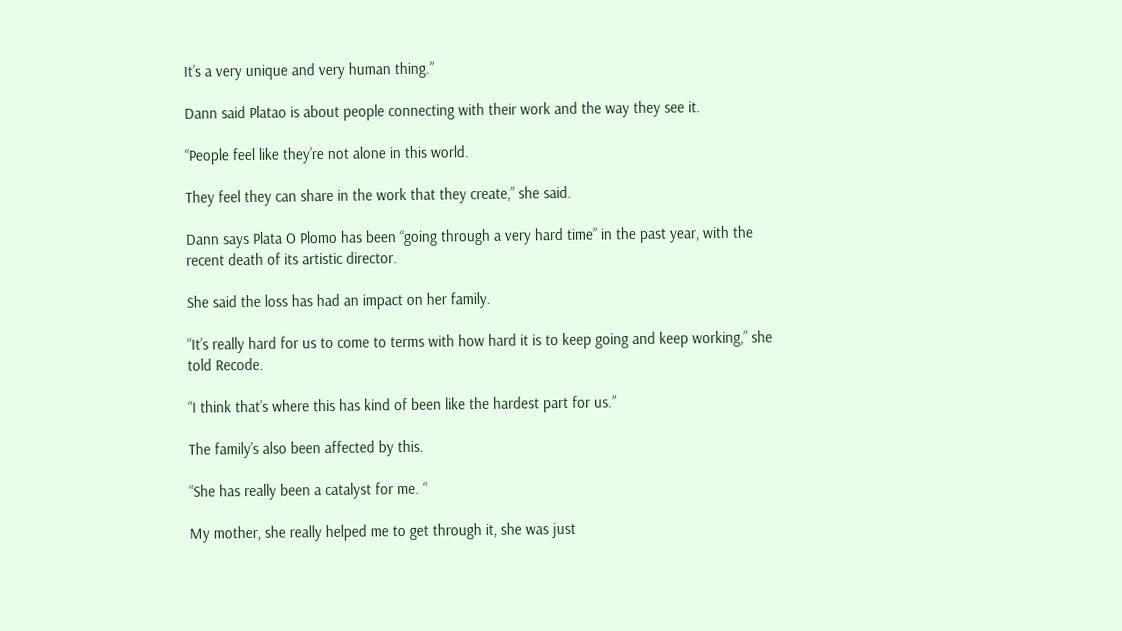It’s a very unique and very human thing.”

Dann said Platao is about people connecting with their work and the way they see it.

“People feel like they’re not alone in this world.

They feel they can share in the work that they create,” she said.

Dann says Plata O Plomo has been “going through a very hard time” in the past year, with the recent death of its artistic director.

She said the loss has had an impact on her family.

“It’s really hard for us to come to terms with how hard it is to keep going and keep working,” she told Recode.

“I think that’s where this has kind of been like the hardest part for us.”

The family’s also been affected by this.

“She has really been a catalyst for me. “

My mother, she really helped me to get through it, she was just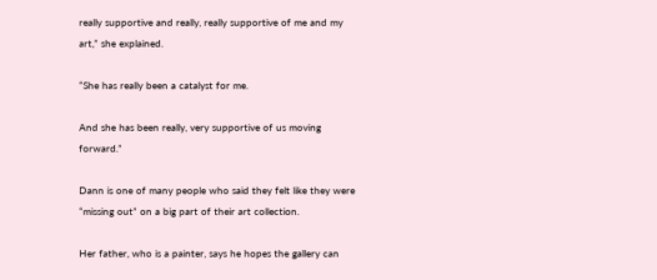really supportive and really, really supportive of me and my art,” she explained.

“She has really been a catalyst for me.

And she has been really, very supportive of us moving forward.”

Dann is one of many people who said they felt like they were “missing out” on a big part of their art collection.

Her father, who is a painter, says he hopes the gallery can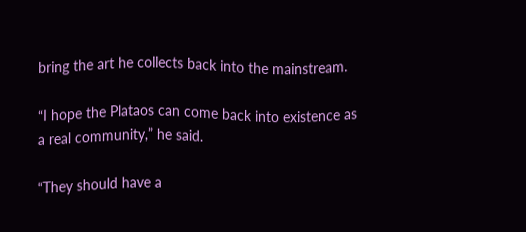bring the art he collects back into the mainstream.

“I hope the Plataos can come back into existence as a real community,” he said.

“They should have a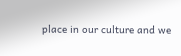place in our culture and we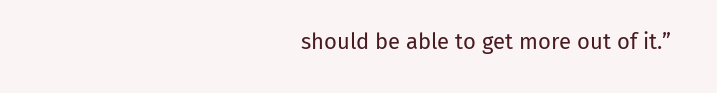should be able to get more out of it.”